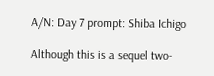A/N: Day 7 prompt: Shiba Ichigo

Although this is a sequel two-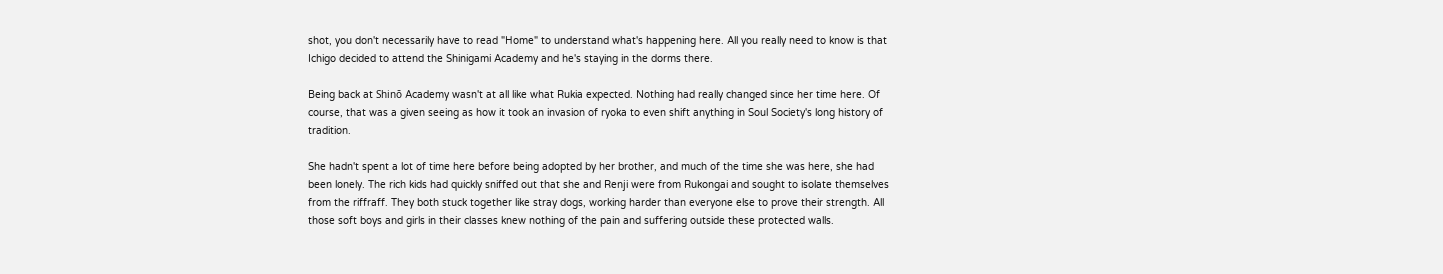shot, you don't necessarily have to read "Home" to understand what's happening here. All you really need to know is that Ichigo decided to attend the Shinigami Academy and he's staying in the dorms there.

Being back at Shinō Academy wasn't at all like what Rukia expected. Nothing had really changed since her time here. Of course, that was a given seeing as how it took an invasion of ryoka to even shift anything in Soul Society's long history of tradition.

She hadn't spent a lot of time here before being adopted by her brother, and much of the time she was here, she had been lonely. The rich kids had quickly sniffed out that she and Renji were from Rukongai and sought to isolate themselves from the riffraff. They both stuck together like stray dogs, working harder than everyone else to prove their strength. All those soft boys and girls in their classes knew nothing of the pain and suffering outside these protected walls.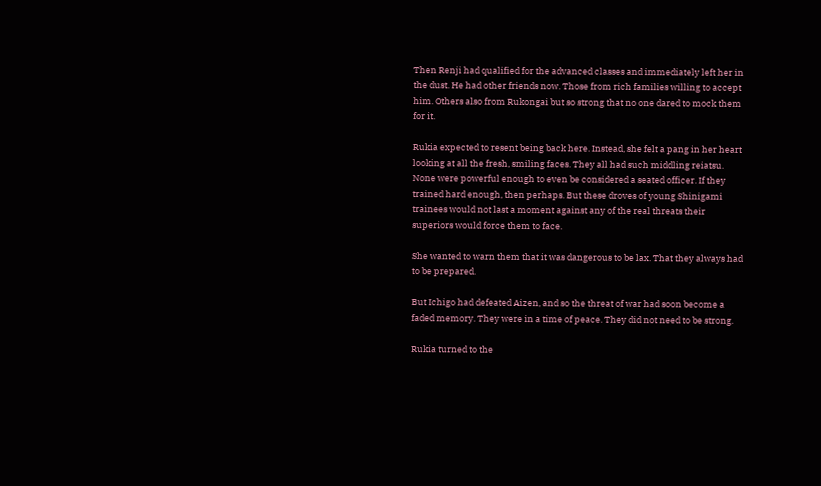Then Renji had qualified for the advanced classes and immediately left her in the dust. He had other friends now. Those from rich families willing to accept him. Others also from Rukongai but so strong that no one dared to mock them for it.

Rukia expected to resent being back here. Instead, she felt a pang in her heart looking at all the fresh, smiling faces. They all had such middling reiatsu. None were powerful enough to even be considered a seated officer. If they trained hard enough, then perhaps. But these droves of young Shinigami trainees would not last a moment against any of the real threats their superiors would force them to face.

She wanted to warn them that it was dangerous to be lax. That they always had to be prepared.

But Ichigo had defeated Aizen, and so the threat of war had soon become a faded memory. They were in a time of peace. They did not need to be strong.

Rukia turned to the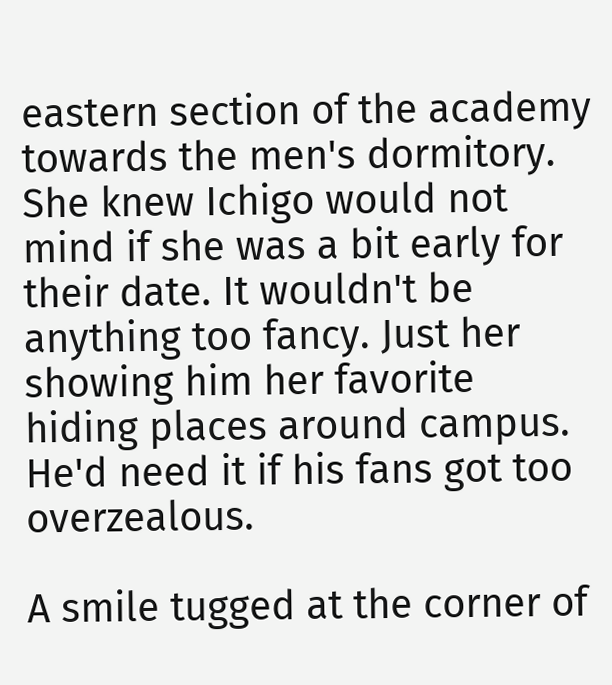eastern section of the academy towards the men's dormitory. She knew Ichigo would not mind if she was a bit early for their date. It wouldn't be anything too fancy. Just her showing him her favorite hiding places around campus. He'd need it if his fans got too overzealous.

A smile tugged at the corner of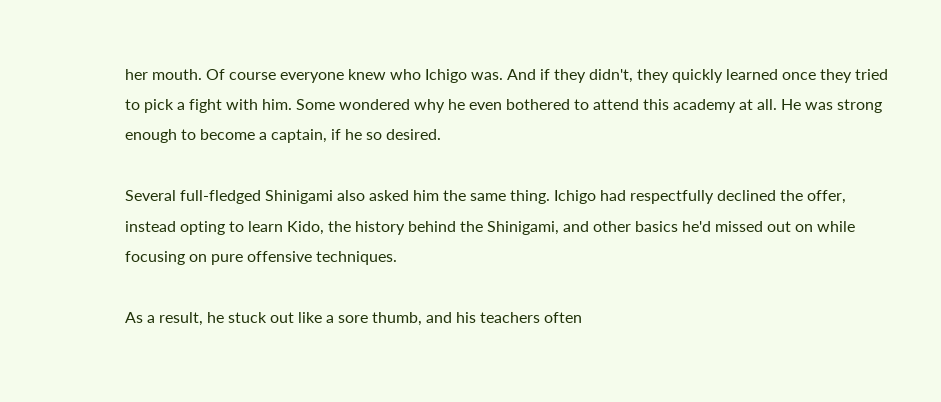her mouth. Of course everyone knew who Ichigo was. And if they didn't, they quickly learned once they tried to pick a fight with him. Some wondered why he even bothered to attend this academy at all. He was strong enough to become a captain, if he so desired.

Several full-fledged Shinigami also asked him the same thing. Ichigo had respectfully declined the offer, instead opting to learn Kido, the history behind the Shinigami, and other basics he'd missed out on while focusing on pure offensive techniques.

As a result, he stuck out like a sore thumb, and his teachers often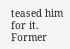teased him for it. Former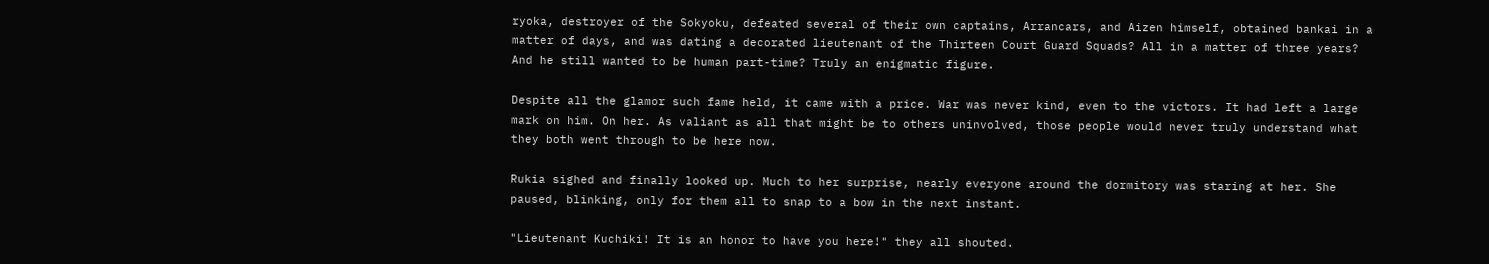ryoka, destroyer of the Sokyoku, defeated several of their own captains, Arrancars, and Aizen himself, obtained bankai in a matter of days, and was dating a decorated lieutenant of the Thirteen Court Guard Squads? All in a matter of three years? And he still wanted to be human part-time? Truly an enigmatic figure.

Despite all the glamor such fame held, it came with a price. War was never kind, even to the victors. It had left a large mark on him. On her. As valiant as all that might be to others uninvolved, those people would never truly understand what they both went through to be here now.

Rukia sighed and finally looked up. Much to her surprise, nearly everyone around the dormitory was staring at her. She paused, blinking, only for them all to snap to a bow in the next instant.

"Lieutenant Kuchiki! It is an honor to have you here!" they all shouted.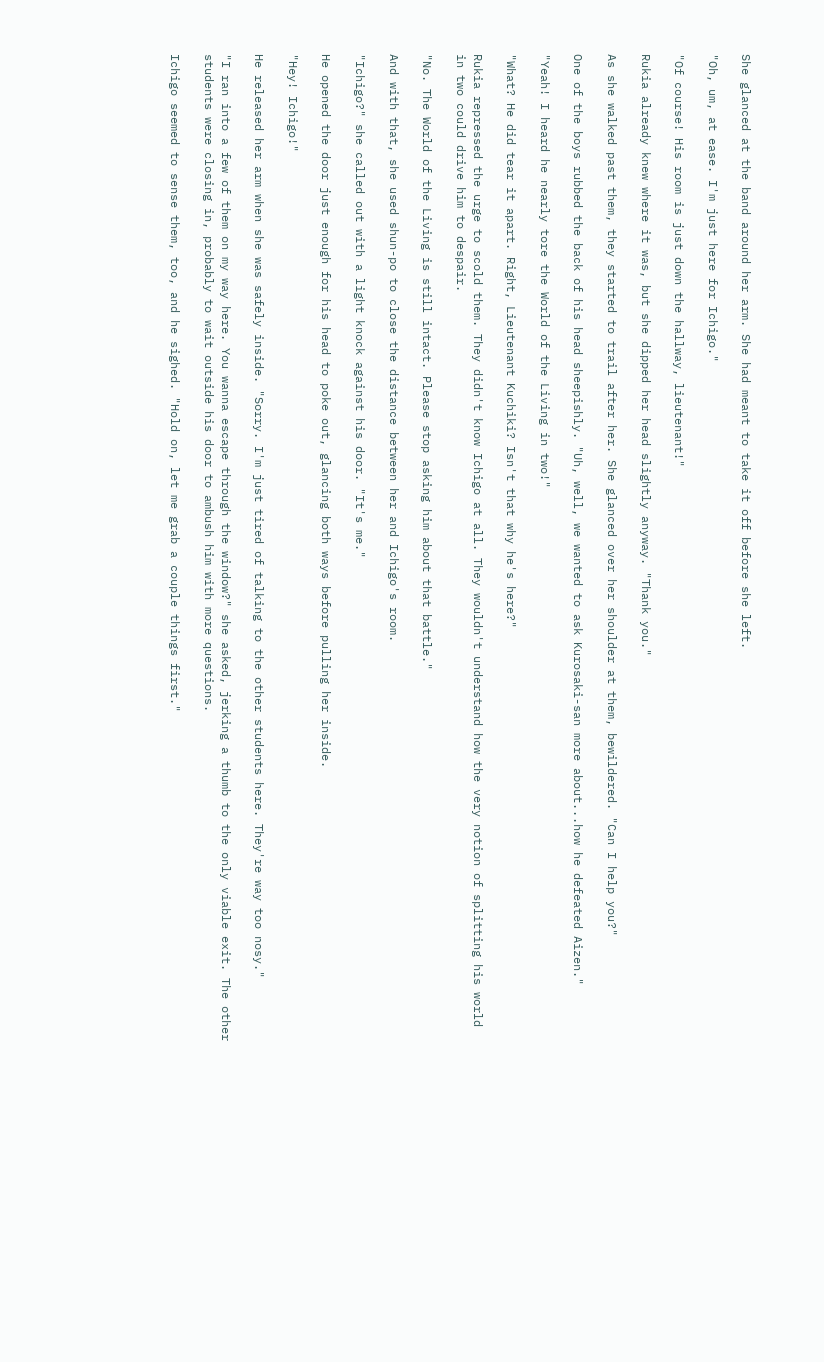She glanced at the band around her arm. She had meant to take it off before she left.

"Oh, um, at ease. I'm just here for Ichigo."

"Of course! His room is just down the hallway, lieutenant!"

Rukia already knew where it was, but she dipped her head slightly anyway. "Thank you."

As she walked past them, they started to trail after her. She glanced over her shoulder at them, bewildered. "Can I help you?"

One of the boys rubbed the back of his head sheepishly. "Uh, well, we wanted to ask Kurosaki-san more about...how he defeated Aizen."

"Yeah! I heard he nearly tore the World of the Living in two!"

"What? He did tear it apart. Right, Lieutenant Kuchiki? Isn't that why he's here?"

Rukia repressed the urge to scold them. They didn't know Ichigo at all. They wouldn't understand how the very notion of splitting his world in two could drive him to despair.

"No. The World of the Living is still intact. Please stop asking him about that battle."

And with that, she used shun-po to close the distance between her and Ichigo's room.

"Ichigo?" she called out with a light knock against his door. "It's me."

He opened the door just enough for his head to poke out, glancing both ways before pulling her inside.

"Hey! Ichigo!"

He released her arm when she was safely inside. "Sorry. I'm just tired of talking to the other students here. They're way too nosy."

"I ran into a few of them on my way here. You wanna escape through the window?" she asked, jerking a thumb to the only viable exit. The other students were closing in, probably to wait outside his door to ambush him with more questions.

Ichigo seemed to sense them, too, and he sighed. "Hold on, let me grab a couple things first."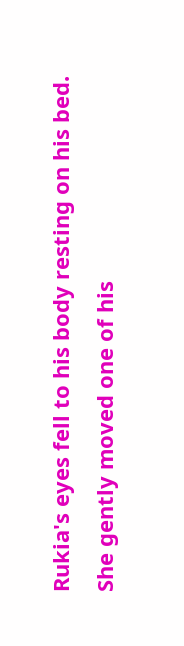Rukia's eyes fell to his body resting on his bed. She gently moved one of his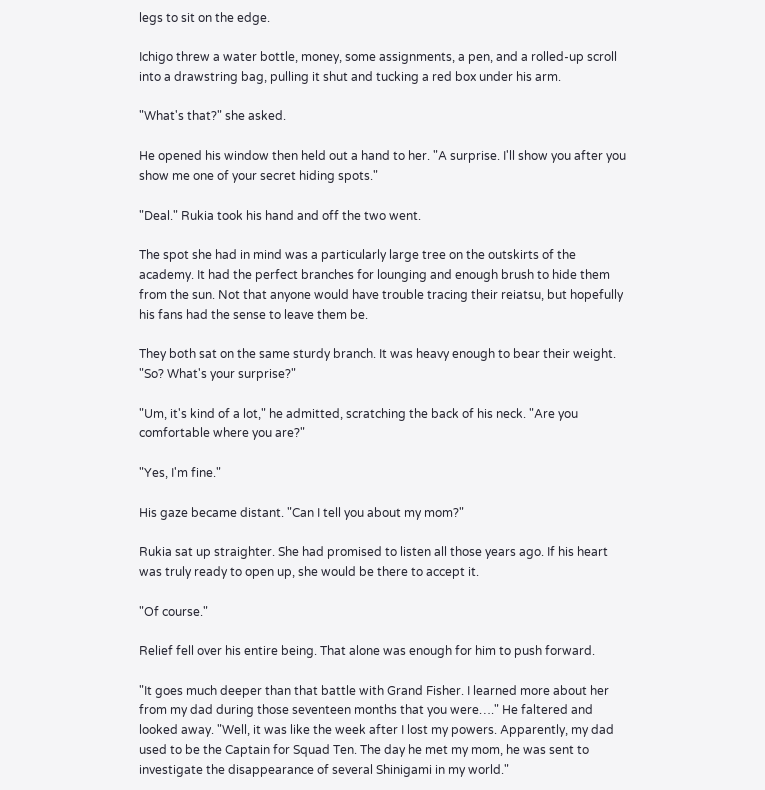legs to sit on the edge.

Ichigo threw a water bottle, money, some assignments, a pen, and a rolled-up scroll into a drawstring bag, pulling it shut and tucking a red box under his arm.

"What's that?" she asked.

He opened his window then held out a hand to her. "A surprise. I'll show you after you show me one of your secret hiding spots."

"Deal." Rukia took his hand and off the two went.

The spot she had in mind was a particularly large tree on the outskirts of the academy. It had the perfect branches for lounging and enough brush to hide them from the sun. Not that anyone would have trouble tracing their reiatsu, but hopefully his fans had the sense to leave them be.

They both sat on the same sturdy branch. It was heavy enough to bear their weight. "So? What's your surprise?"

"Um, it's kind of a lot," he admitted, scratching the back of his neck. "Are you comfortable where you are?"

"Yes, I'm fine."

His gaze became distant. "Can I tell you about my mom?"

Rukia sat up straighter. She had promised to listen all those years ago. If his heart was truly ready to open up, she would be there to accept it.

"Of course."

Relief fell over his entire being. That alone was enough for him to push forward.

"It goes much deeper than that battle with Grand Fisher. I learned more about her from my dad during those seventeen months that you were…." He faltered and looked away. "Well, it was like the week after I lost my powers. Apparently, my dad used to be the Captain for Squad Ten. The day he met my mom, he was sent to investigate the disappearance of several Shinigami in my world."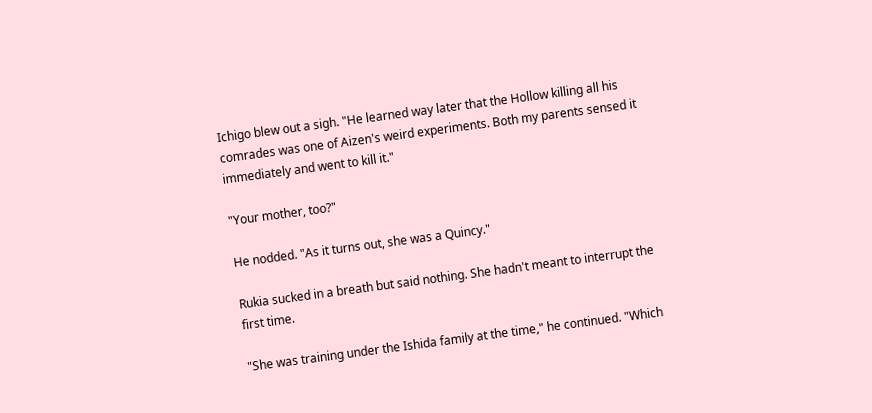Ichigo blew out a sigh. "He learned way later that the Hollow killing all his comrades was one of Aizen's weird experiments. Both my parents sensed it immediately and went to kill it."

"Your mother, too?"

He nodded. "As it turns out, she was a Quincy."

Rukia sucked in a breath but said nothing. She hadn't meant to interrupt the first time.

"She was training under the Ishida family at the time," he continued. "Which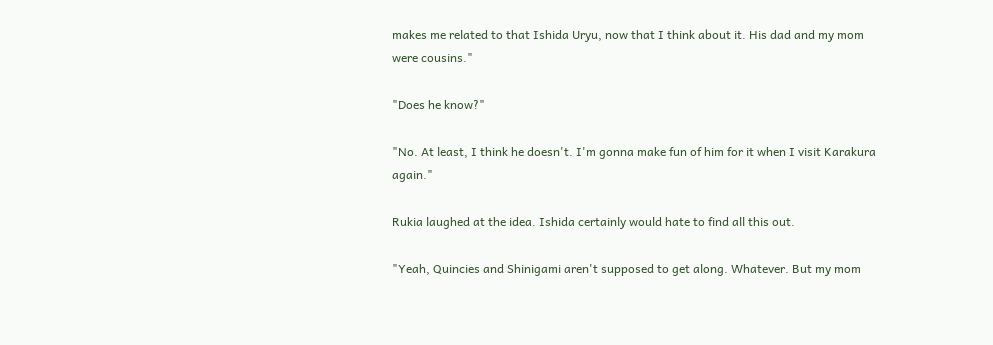makes me related to that Ishida Uryu, now that I think about it. His dad and my mom were cousins."

"Does he know?"

"No. At least, I think he doesn't. I'm gonna make fun of him for it when I visit Karakura again."

Rukia laughed at the idea. Ishida certainly would hate to find all this out.

"Yeah, Quincies and Shinigami aren't supposed to get along. Whatever. But my mom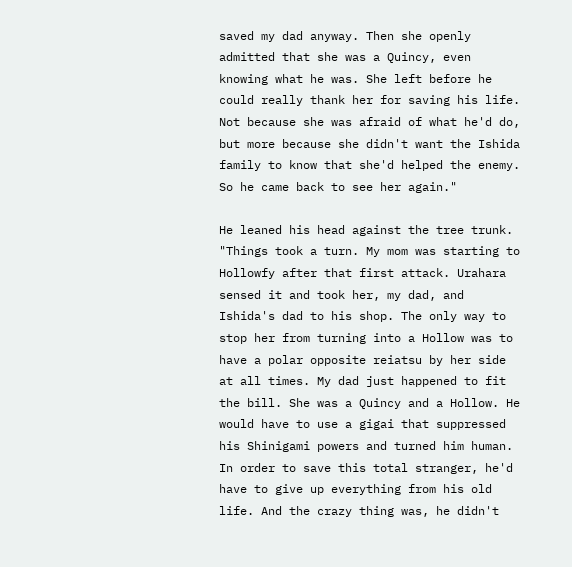saved my dad anyway. Then she openly admitted that she was a Quincy, even knowing what he was. She left before he could really thank her for saving his life. Not because she was afraid of what he'd do, but more because she didn't want the Ishida family to know that she'd helped the enemy. So he came back to see her again."

He leaned his head against the tree trunk. "Things took a turn. My mom was starting to Hollowfy after that first attack. Urahara sensed it and took her, my dad, and Ishida's dad to his shop. The only way to stop her from turning into a Hollow was to have a polar opposite reiatsu by her side at all times. My dad just happened to fit the bill. She was a Quincy and a Hollow. He would have to use a gigai that suppressed his Shinigami powers and turned him human. In order to save this total stranger, he'd have to give up everything from his old life. And the crazy thing was, he didn't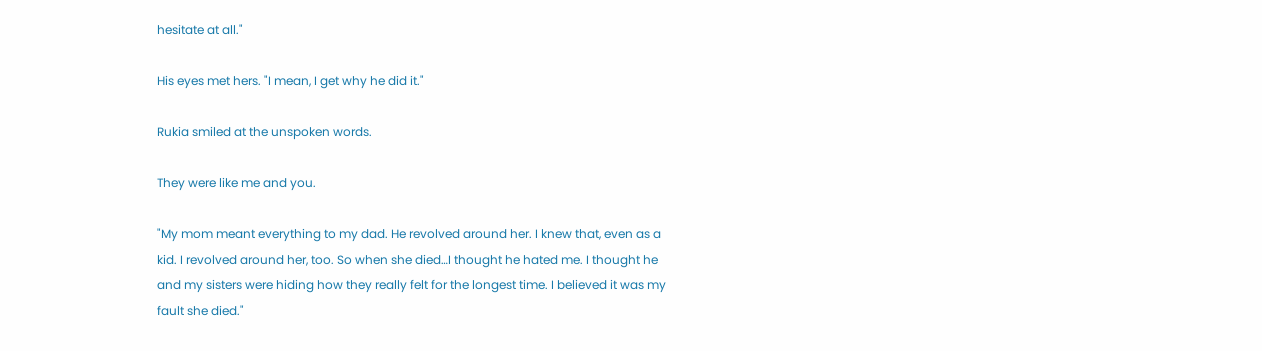hesitate at all."

His eyes met hers. "I mean, I get why he did it."

Rukia smiled at the unspoken words.

They were like me and you.

"My mom meant everything to my dad. He revolved around her. I knew that, even as a kid. I revolved around her, too. So when she died…I thought he hated me. I thought he and my sisters were hiding how they really felt for the longest time. I believed it was my fault she died."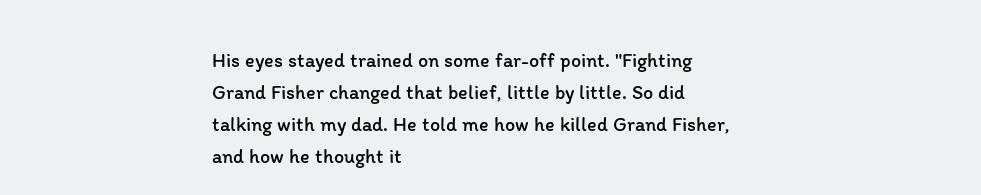His eyes stayed trained on some far-off point. "Fighting Grand Fisher changed that belief, little by little. So did talking with my dad. He told me how he killed Grand Fisher, and how he thought it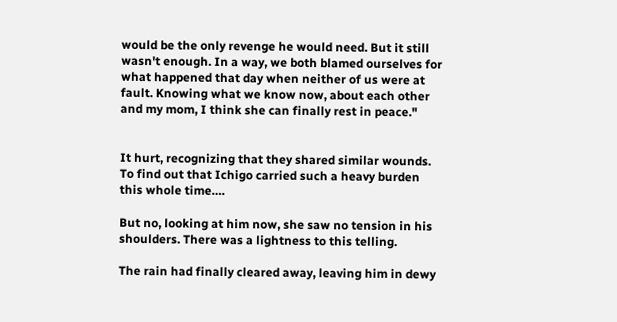would be the only revenge he would need. But it still wasn't enough. In a way, we both blamed ourselves for what happened that day when neither of us were at fault. Knowing what we know now, about each other and my mom, I think she can finally rest in peace."


It hurt, recognizing that they shared similar wounds. To find out that Ichigo carried such a heavy burden this whole time….

But no, looking at him now, she saw no tension in his shoulders. There was a lightness to this telling.

The rain had finally cleared away, leaving him in dewy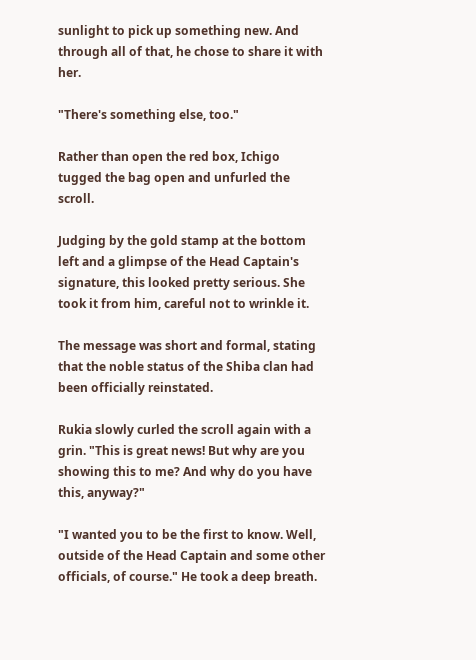sunlight to pick up something new. And through all of that, he chose to share it with her.

"There's something else, too."

Rather than open the red box, Ichigo tugged the bag open and unfurled the scroll.

Judging by the gold stamp at the bottom left and a glimpse of the Head Captain's signature, this looked pretty serious. She took it from him, careful not to wrinkle it.

The message was short and formal, stating that the noble status of the Shiba clan had been officially reinstated.

Rukia slowly curled the scroll again with a grin. "This is great news! But why are you showing this to me? And why do you have this, anyway?"

"I wanted you to be the first to know. Well, outside of the Head Captain and some other officials, of course." He took a deep breath.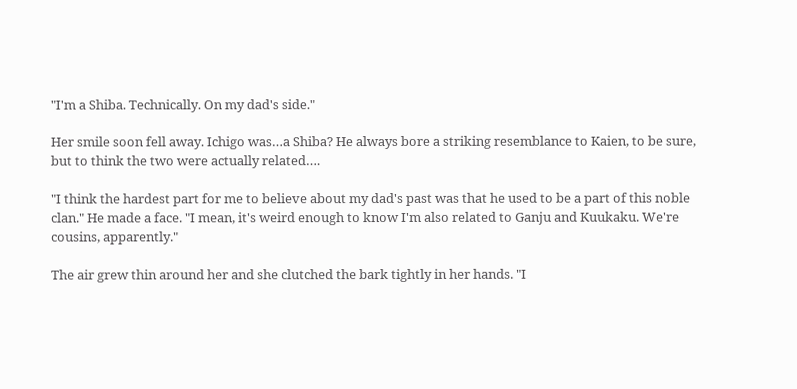"I'm a Shiba. Technically. On my dad's side."

Her smile soon fell away. Ichigo was…a Shiba? He always bore a striking resemblance to Kaien, to be sure, but to think the two were actually related….

"I think the hardest part for me to believe about my dad's past was that he used to be a part of this noble clan." He made a face. "I mean, it's weird enough to know I'm also related to Ganju and Kuukaku. We're cousins, apparently."

The air grew thin around her and she clutched the bark tightly in her hands. "I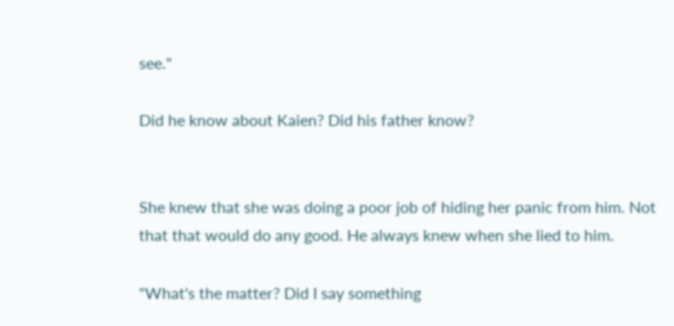see."

Did he know about Kaien? Did his father know?


She knew that she was doing a poor job of hiding her panic from him. Not that that would do any good. He always knew when she lied to him.

"What's the matter? Did I say something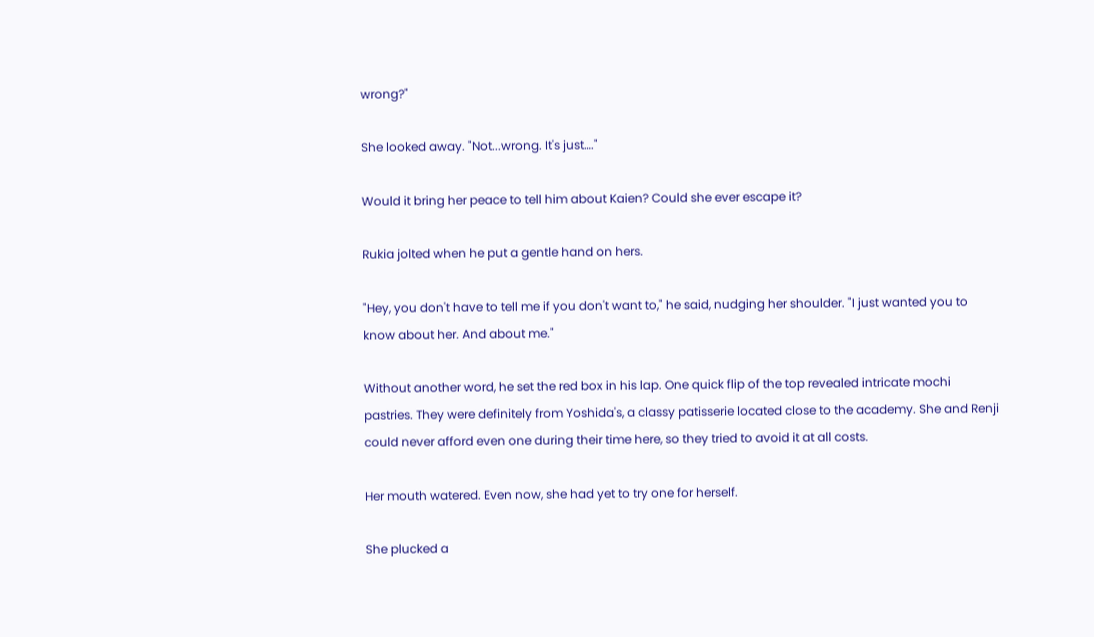wrong?"

She looked away. "Not...wrong. It's just…."

Would it bring her peace to tell him about Kaien? Could she ever escape it?

Rukia jolted when he put a gentle hand on hers.

"Hey, you don't have to tell me if you don't want to," he said, nudging her shoulder. "I just wanted you to know about her. And about me."

Without another word, he set the red box in his lap. One quick flip of the top revealed intricate mochi pastries. They were definitely from Yoshida's, a classy patisserie located close to the academy. She and Renji could never afford even one during their time here, so they tried to avoid it at all costs.

Her mouth watered. Even now, she had yet to try one for herself.

She plucked a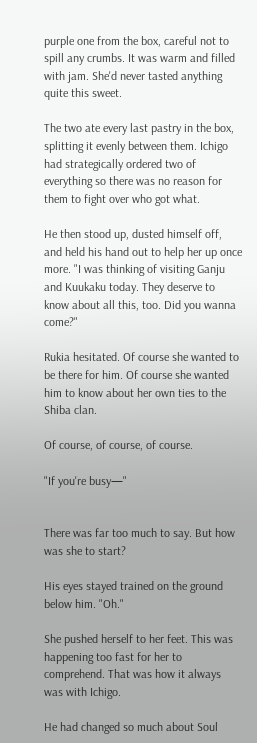purple one from the box, careful not to spill any crumbs. It was warm and filled with jam. She'd never tasted anything quite this sweet.

The two ate every last pastry in the box, splitting it evenly between them. Ichigo had strategically ordered two of everything so there was no reason for them to fight over who got what.

He then stood up, dusted himself off, and held his hand out to help her up once more. "I was thinking of visiting Ganju and Kuukaku today. They deserve to know about all this, too. Did you wanna come?"

Rukia hesitated. Of course she wanted to be there for him. Of course she wanted him to know about her own ties to the Shiba clan.

Of course, of course, of course.

"If you're busy—"


There was far too much to say. But how was she to start?

His eyes stayed trained on the ground below him. "Oh."

She pushed herself to her feet. This was happening too fast for her to comprehend. That was how it always was with Ichigo.

He had changed so much about Soul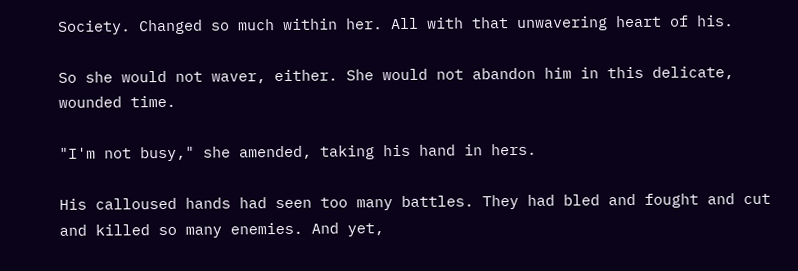Society. Changed so much within her. All with that unwavering heart of his.

So she would not waver, either. She would not abandon him in this delicate, wounded time.

"I'm not busy," she amended, taking his hand in hers.

His calloused hands had seen too many battles. They had bled and fought and cut and killed so many enemies. And yet,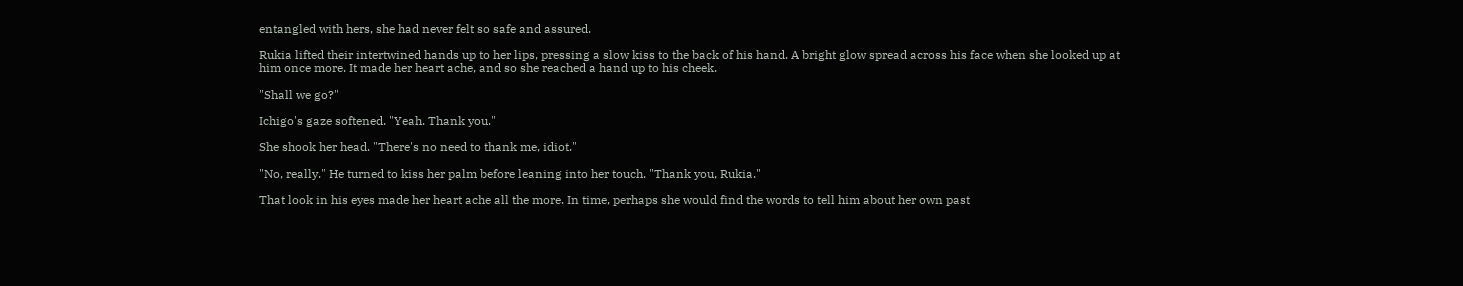entangled with hers, she had never felt so safe and assured.

Rukia lifted their intertwined hands up to her lips, pressing a slow kiss to the back of his hand. A bright glow spread across his face when she looked up at him once more. It made her heart ache, and so she reached a hand up to his cheek.

"Shall we go?"

Ichigo's gaze softened. "Yeah. Thank you."

She shook her head. "There's no need to thank me, idiot."

"No, really." He turned to kiss her palm before leaning into her touch. "Thank you, Rukia."

That look in his eyes made her heart ache all the more. In time, perhaps she would find the words to tell him about her own past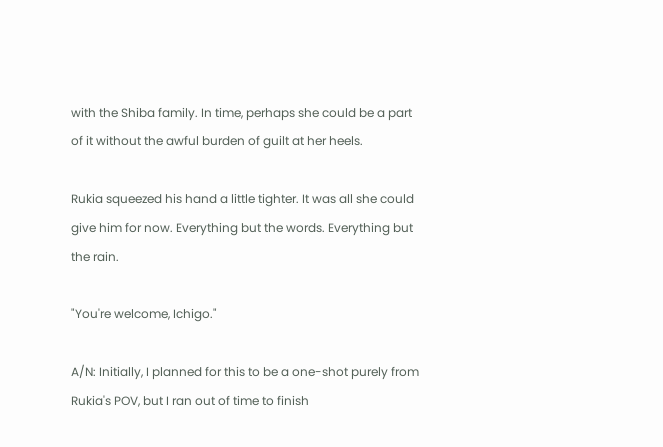with the Shiba family. In time, perhaps she could be a part of it without the awful burden of guilt at her heels.

Rukia squeezed his hand a little tighter. It was all she could give him for now. Everything but the words. Everything but the rain.

"You're welcome, Ichigo."

A/N: Initially, I planned for this to be a one-shot purely from Rukia's POV, but I ran out of time to finish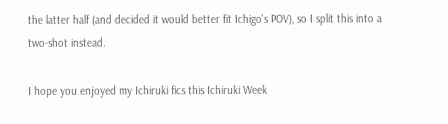the latter half (and decided it would better fit Ichigo's POV), so I split this into a two-shot instead.

I hope you enjoyed my Ichiruki fics this Ichiruki Week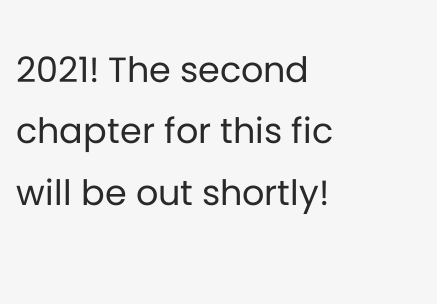2021! The second chapter for this fic will be out shortly!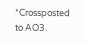*Crossposted to AO3.